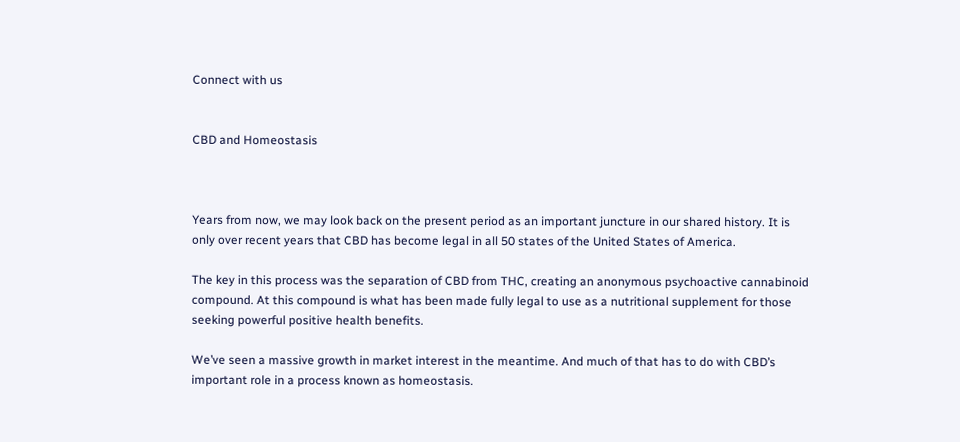Connect with us


CBD and Homeostasis



Years from now, we may look back on the present period as an important juncture in our shared history. It is only over recent years that CBD has become legal in all 50 states of the United States of America.

The key in this process was the separation of CBD from THC, creating an anonymous psychoactive cannabinoid compound. At this compound is what has been made fully legal to use as a nutritional supplement for those seeking powerful positive health benefits.

We’ve seen a massive growth in market interest in the meantime. And much of that has to do with CBD’s important role in a process known as homeostasis.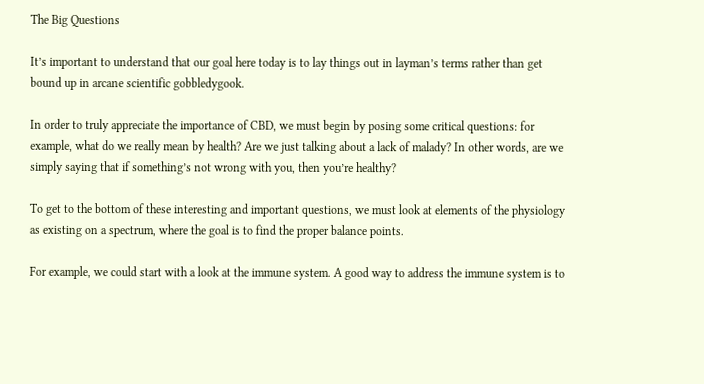The Big Questions

It’s important to understand that our goal here today is to lay things out in layman’s terms rather than get bound up in arcane scientific gobbledygook.

In order to truly appreciate the importance of CBD, we must begin by posing some critical questions: for example, what do we really mean by health? Are we just talking about a lack of malady? In other words, are we simply saying that if something’s not wrong with you, then you’re healthy?

To get to the bottom of these interesting and important questions, we must look at elements of the physiology as existing on a spectrum, where the goal is to find the proper balance points.

For example, we could start with a look at the immune system. A good way to address the immune system is to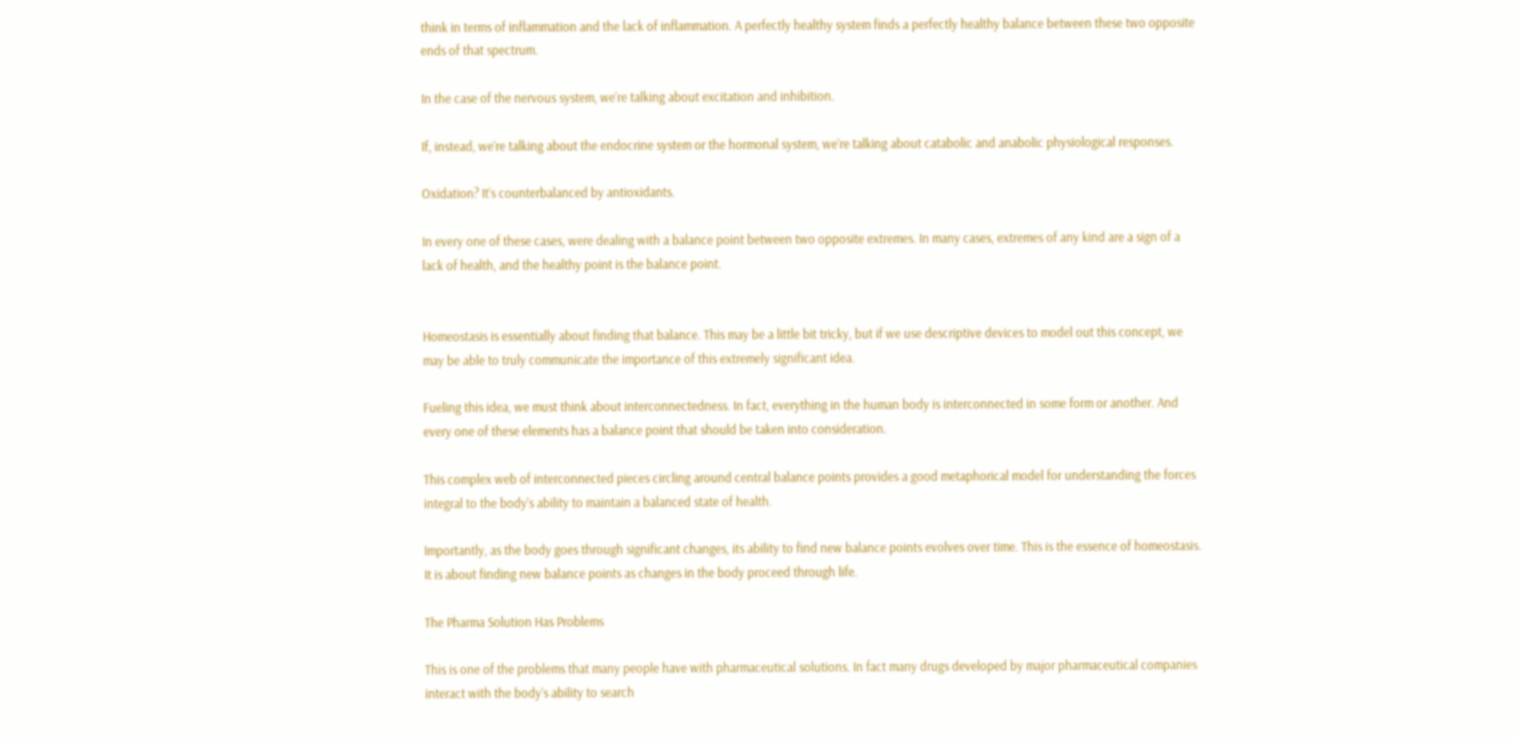think in terms of inflammation and the lack of inflammation. A perfectly healthy system finds a perfectly healthy balance between these two opposite ends of that spectrum.

In the case of the nervous system, we’re talking about excitation and inhibition.

If, instead, we’re talking about the endocrine system or the hormonal system, we’re talking about catabolic and anabolic physiological responses.

Oxidation? It’s counterbalanced by antioxidants.

In every one of these cases, were dealing with a balance point between two opposite extremes. In many cases, extremes of any kind are a sign of a lack of health, and the healthy point is the balance point.


Homeostasis is essentially about finding that balance. This may be a little bit tricky, but if we use descriptive devices to model out this concept, we may be able to truly communicate the importance of this extremely significant idea.

Fueling this idea, we must think about interconnectedness. In fact, everything in the human body is interconnected in some form or another. And every one of these elements has a balance point that should be taken into consideration.

This complex web of interconnected pieces circling around central balance points provides a good metaphorical model for understanding the forces integral to the body’s ability to maintain a balanced state of health.

Importantly, as the body goes through significant changes, its ability to find new balance points evolves over time. This is the essence of homeostasis. It is about finding new balance points as changes in the body proceed through life.

The Pharma Solution Has Problems

This is one of the problems that many people have with pharmaceutical solutions. In fact many drugs developed by major pharmaceutical companies interact with the body’s ability to search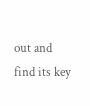out and find its key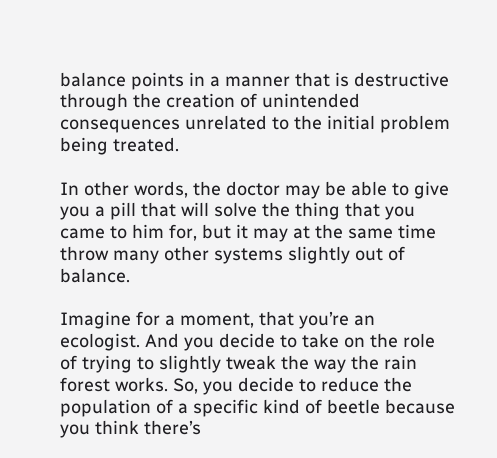balance points in a manner that is destructive through the creation of unintended consequences unrelated to the initial problem being treated.

In other words, the doctor may be able to give you a pill that will solve the thing that you came to him for, but it may at the same time throw many other systems slightly out of balance.

Imagine for a moment, that you’re an ecologist. And you decide to take on the role of trying to slightly tweak the way the rain forest works. So, you decide to reduce the population of a specific kind of beetle because you think there’s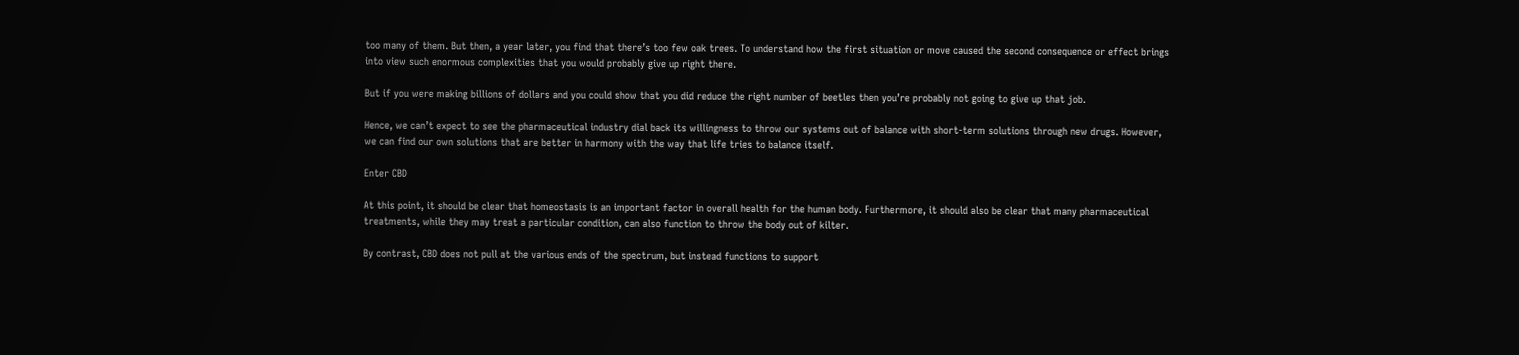too many of them. But then, a year later, you find that there’s too few oak trees. To understand how the first situation or move caused the second consequence or effect brings into view such enormous complexities that you would probably give up right there.

But if you were making billions of dollars and you could show that you did reduce the right number of beetles then you’re probably not going to give up that job.

Hence, we can’t expect to see the pharmaceutical industry dial back its willingness to throw our systems out of balance with short-term solutions through new drugs. However, we can find our own solutions that are better in harmony with the way that life tries to balance itself.

Enter CBD

At this point, it should be clear that homeostasis is an important factor in overall health for the human body. Furthermore, it should also be clear that many pharmaceutical treatments, while they may treat a particular condition, can also function to throw the body out of kilter.

By contrast, CBD does not pull at the various ends of the spectrum, but instead functions to support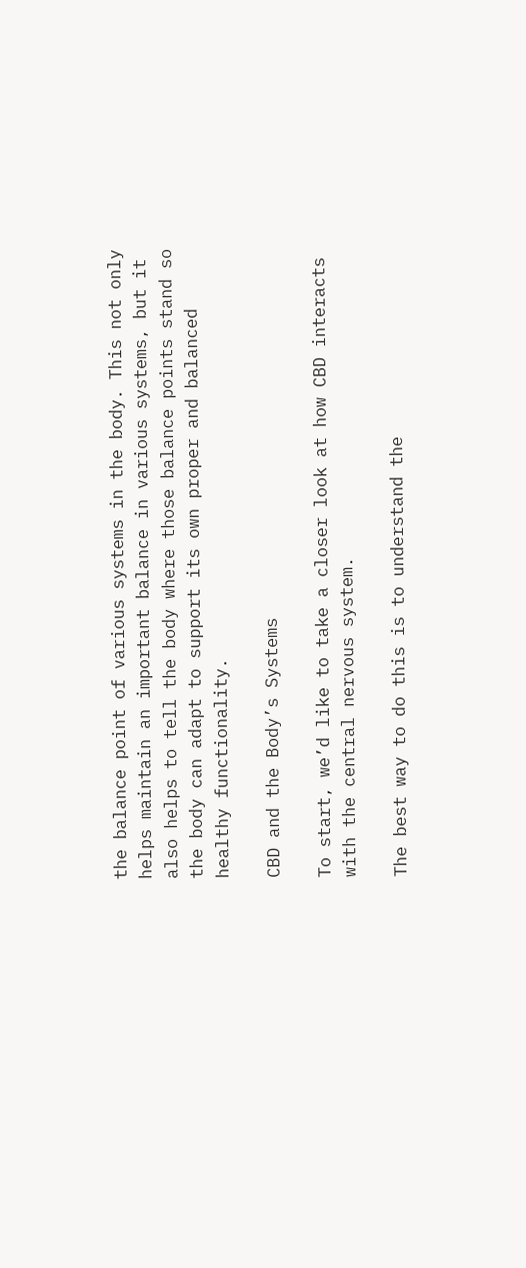the balance point of various systems in the body. This not only helps maintain an important balance in various systems, but it also helps to tell the body where those balance points stand so the body can adapt to support its own proper and balanced healthy functionality.

CBD and the Body’s Systems

To start, we’d like to take a closer look at how CBD interacts with the central nervous system.

The best way to do this is to understand the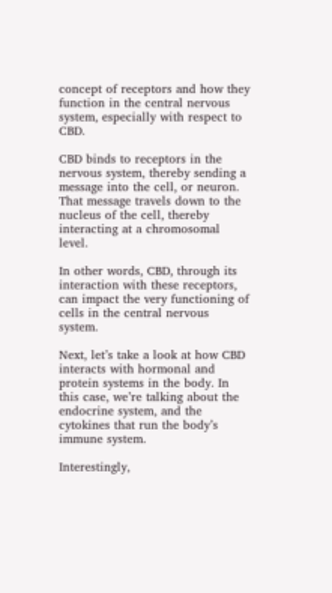concept of receptors and how they function in the central nervous system, especially with respect to CBD.

CBD binds to receptors in the nervous system, thereby sending a message into the cell, or neuron. That message travels down to the nucleus of the cell, thereby interacting at a chromosomal level.

In other words, CBD, through its interaction with these receptors, can impact the very functioning of cells in the central nervous system.

Next, let’s take a look at how CBD interacts with hormonal and protein systems in the body. In this case, we’re talking about the endocrine system, and the cytokines that run the body’s immune system.

Interestingly,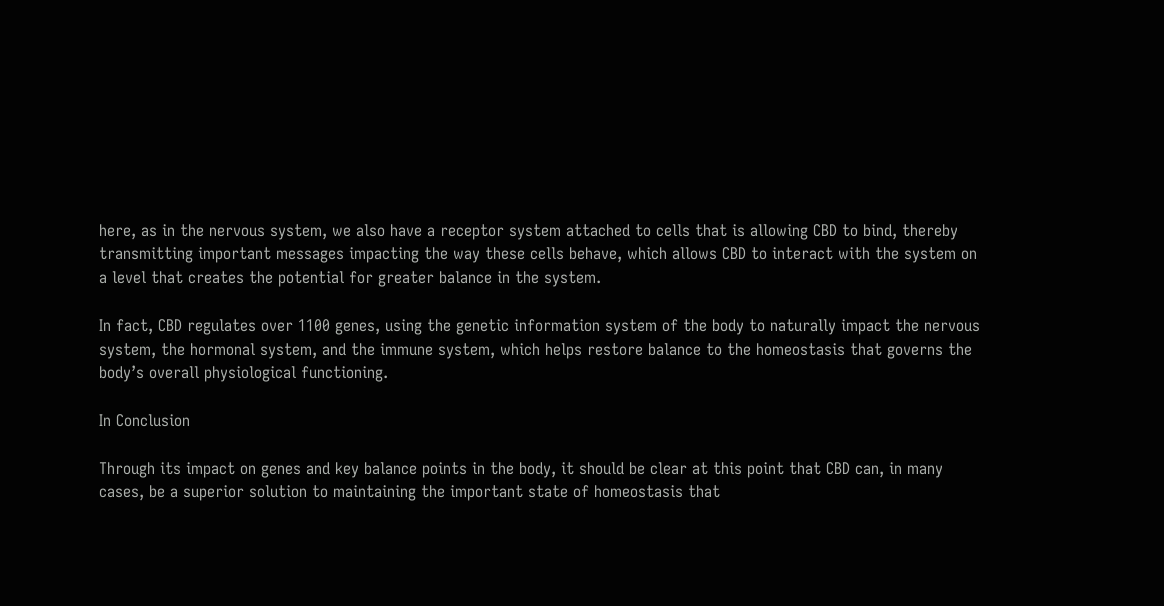here, as in the nervous system, we also have a receptor system attached to cells that is allowing CBD to bind, thereby transmitting important messages impacting the way these cells behave, which allows CBD to interact with the system on a level that creates the potential for greater balance in the system.

In fact, CBD regulates over 1100 genes, using the genetic information system of the body to naturally impact the nervous system, the hormonal system, and the immune system, which helps restore balance to the homeostasis that governs the body’s overall physiological functioning.

In Conclusion

Through its impact on genes and key balance points in the body, it should be clear at this point that CBD can, in many cases, be a superior solution to maintaining the important state of homeostasis that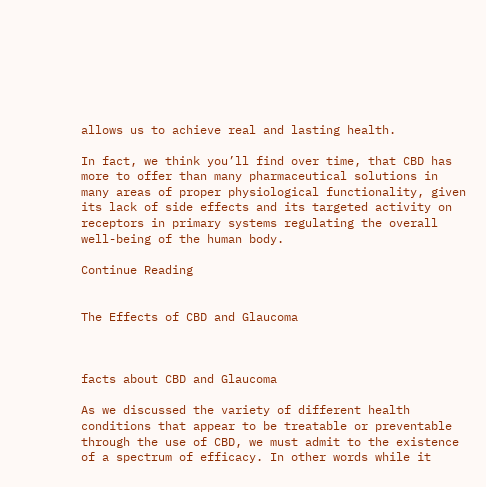allows us to achieve real and lasting health.

In fact, we think you’ll find over time, that CBD has more to offer than many pharmaceutical solutions in many areas of proper physiological functionality, given its lack of side effects and its targeted activity on receptors in primary systems regulating the overall well-being of the human body.

Continue Reading


The Effects of CBD and Glaucoma



facts about CBD and Glaucoma

As we discussed the variety of different health conditions that appear to be treatable or preventable through the use of CBD, we must admit to the existence of a spectrum of efficacy. In other words while it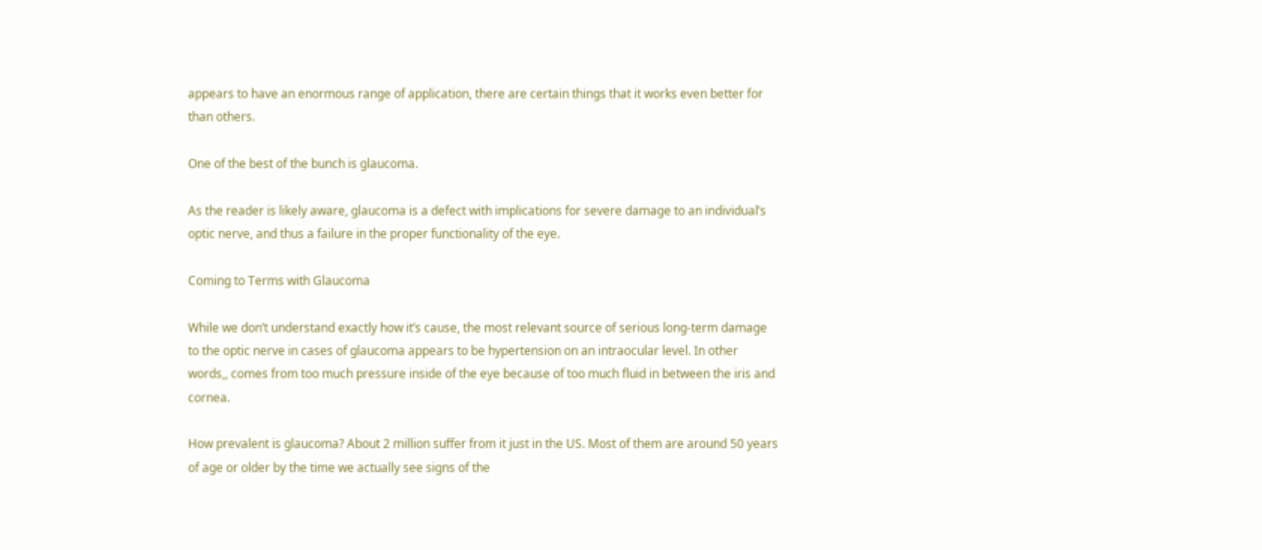appears to have an enormous range of application, there are certain things that it works even better for than others.

One of the best of the bunch is glaucoma.

As the reader is likely aware, glaucoma is a defect with implications for severe damage to an individual’s optic nerve, and thus a failure in the proper functionality of the eye.

Coming to Terms with Glaucoma

While we don’t understand exactly how it’s cause, the most relevant source of serious long-term damage to the optic nerve in cases of glaucoma appears to be hypertension on an intraocular level. In other words,, comes from too much pressure inside of the eye because of too much fluid in between the iris and cornea.

How prevalent is glaucoma? About 2 million suffer from it just in the US. Most of them are around 50 years of age or older by the time we actually see signs of the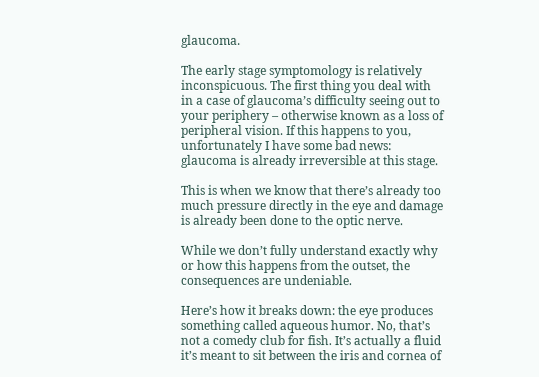glaucoma.

The early stage symptomology is relatively inconspicuous. The first thing you deal with in a case of glaucoma’s difficulty seeing out to your periphery – otherwise known as a loss of peripheral vision. If this happens to you, unfortunately I have some bad news: glaucoma is already irreversible at this stage.

This is when we know that there’s already too much pressure directly in the eye and damage is already been done to the optic nerve.

While we don’t fully understand exactly why or how this happens from the outset, the consequences are undeniable.

Here’s how it breaks down: the eye produces something called aqueous humor. No, that’s not a comedy club for fish. It’s actually a fluid it’s meant to sit between the iris and cornea of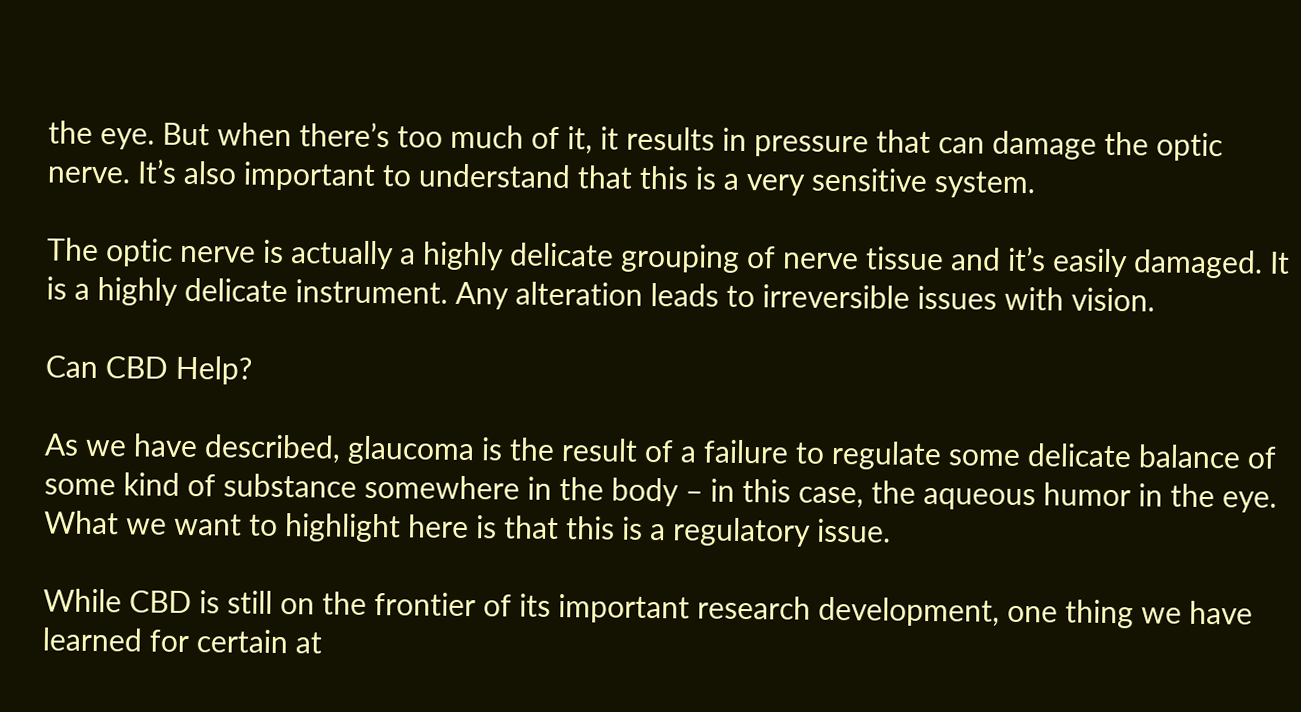the eye. But when there’s too much of it, it results in pressure that can damage the optic nerve. It’s also important to understand that this is a very sensitive system.

The optic nerve is actually a highly delicate grouping of nerve tissue and it’s easily damaged. It is a highly delicate instrument. Any alteration leads to irreversible issues with vision.

Can CBD Help?

As we have described, glaucoma is the result of a failure to regulate some delicate balance of some kind of substance somewhere in the body – in this case, the aqueous humor in the eye. What we want to highlight here is that this is a regulatory issue.

While CBD is still on the frontier of its important research development, one thing we have learned for certain at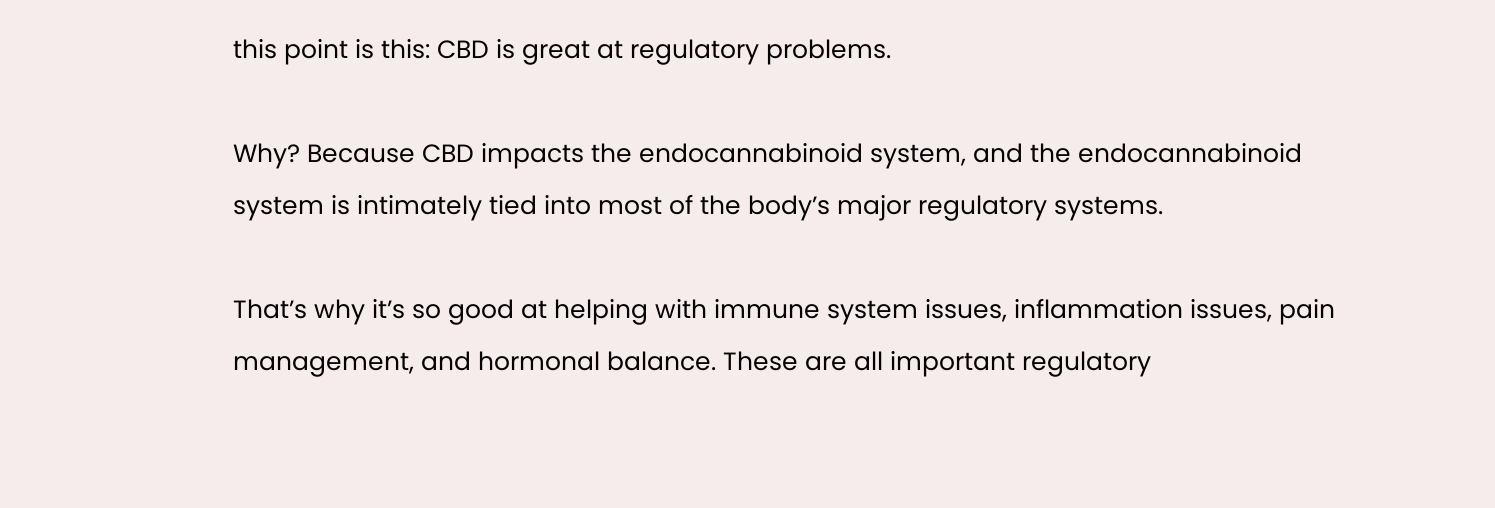this point is this: CBD is great at regulatory problems.

Why? Because CBD impacts the endocannabinoid system, and the endocannabinoid system is intimately tied into most of the body’s major regulatory systems.

That’s why it’s so good at helping with immune system issues, inflammation issues, pain management, and hormonal balance. These are all important regulatory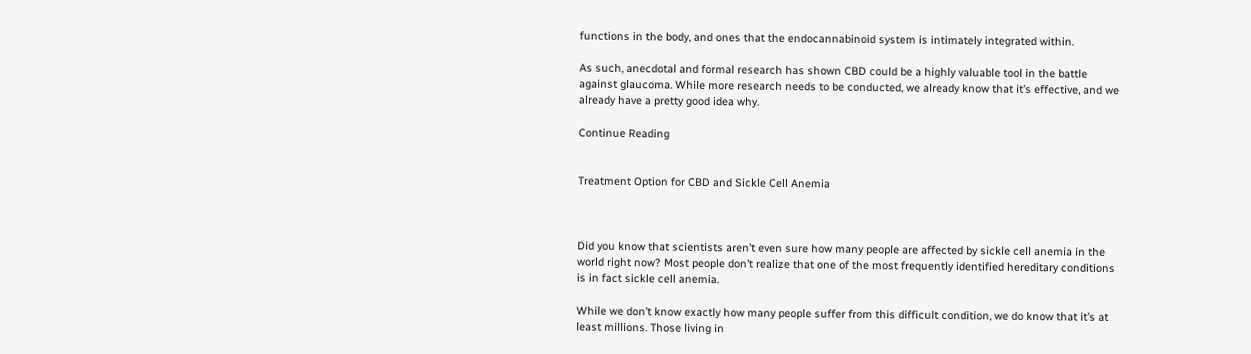functions in the body, and ones that the endocannabinoid system is intimately integrated within.

As such, anecdotal and formal research has shown CBD could be a highly valuable tool in the battle against glaucoma. While more research needs to be conducted, we already know that it’s effective, and we already have a pretty good idea why.

Continue Reading


Treatment Option for CBD and Sickle Cell Anemia



Did you know that scientists aren’t even sure how many people are affected by sickle cell anemia in the world right now? Most people don’t realize that one of the most frequently identified hereditary conditions is in fact sickle cell anemia.

While we don’t know exactly how many people suffer from this difficult condition, we do know that it’s at least millions. Those living in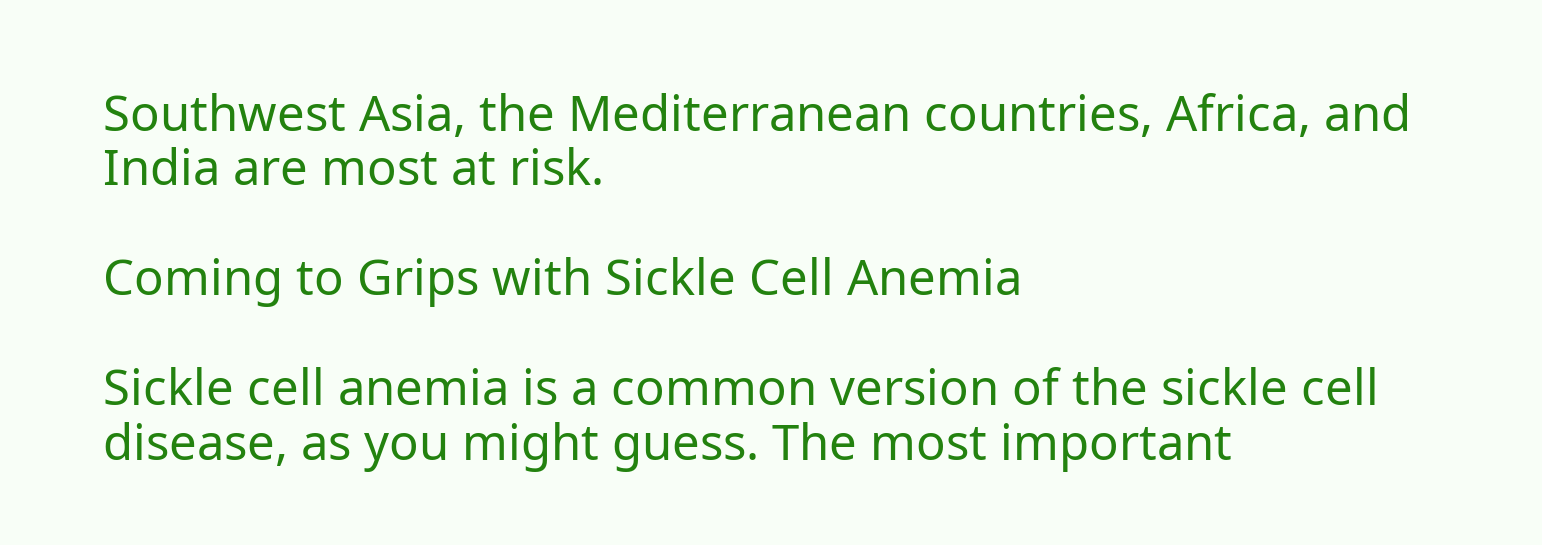Southwest Asia, the Mediterranean countries, Africa, and India are most at risk.

Coming to Grips with Sickle Cell Anemia

Sickle cell anemia is a common version of the sickle cell disease, as you might guess. The most important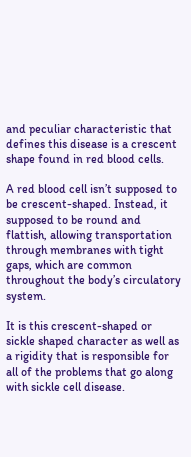and peculiar characteristic that defines this disease is a crescent shape found in red blood cells.

A red blood cell isn’t supposed to be crescent-shaped. Instead, it supposed to be round and flattish, allowing transportation through membranes with tight gaps, which are common throughout the body’s circulatory system.

It is this crescent-shaped or sickle shaped character as well as a rigidity that is responsible for all of the problems that go along with sickle cell disease.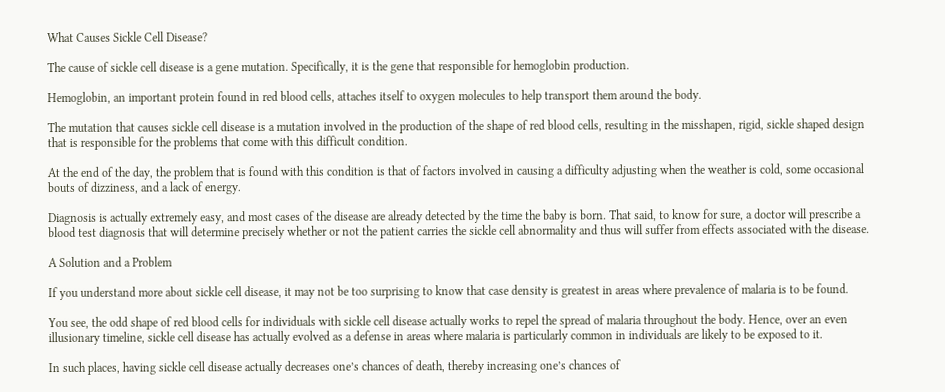What Causes Sickle Cell Disease?

The cause of sickle cell disease is a gene mutation. Specifically, it is the gene that responsible for hemoglobin production.

Hemoglobin, an important protein found in red blood cells, attaches itself to oxygen molecules to help transport them around the body.

The mutation that causes sickle cell disease is a mutation involved in the production of the shape of red blood cells, resulting in the misshapen, rigid, sickle shaped design that is responsible for the problems that come with this difficult condition.

At the end of the day, the problem that is found with this condition is that of factors involved in causing a difficulty adjusting when the weather is cold, some occasional bouts of dizziness, and a lack of energy.

Diagnosis is actually extremely easy, and most cases of the disease are already detected by the time the baby is born. That said, to know for sure, a doctor will prescribe a blood test diagnosis that will determine precisely whether or not the patient carries the sickle cell abnormality and thus will suffer from effects associated with the disease.

A Solution and a Problem

If you understand more about sickle cell disease, it may not be too surprising to know that case density is greatest in areas where prevalence of malaria is to be found.

You see, the odd shape of red blood cells for individuals with sickle cell disease actually works to repel the spread of malaria throughout the body. Hence, over an even illusionary timeline, sickle cell disease has actually evolved as a defense in areas where malaria is particularly common in individuals are likely to be exposed to it.

In such places, having sickle cell disease actually decreases one’s chances of death, thereby increasing one’s chances of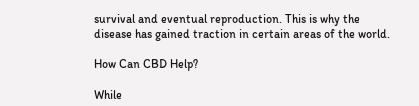survival and eventual reproduction. This is why the disease has gained traction in certain areas of the world.

How Can CBD Help?

While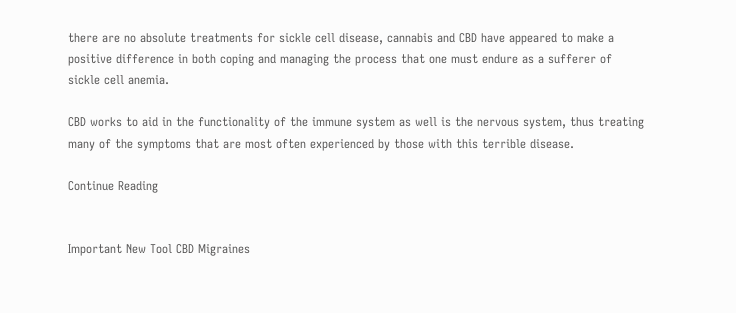there are no absolute treatments for sickle cell disease, cannabis and CBD have appeared to make a positive difference in both coping and managing the process that one must endure as a sufferer of sickle cell anemia.

CBD works to aid in the functionality of the immune system as well is the nervous system, thus treating many of the symptoms that are most often experienced by those with this terrible disease.

Continue Reading


Important New Tool CBD Migraines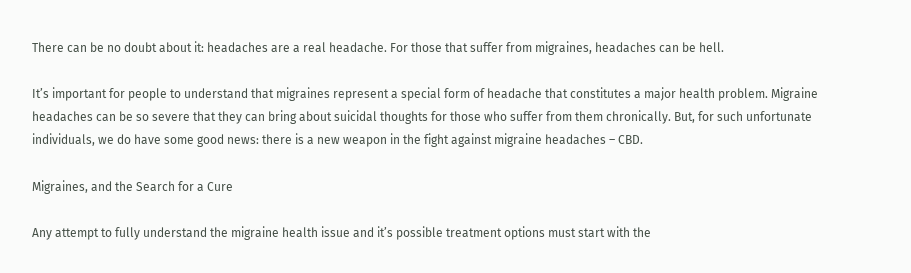There can be no doubt about it: headaches are a real headache. For those that suffer from migraines, headaches can be hell.

It’s important for people to understand that migraines represent a special form of headache that constitutes a major health problem. Migraine headaches can be so severe that they can bring about suicidal thoughts for those who suffer from them chronically. But, for such unfortunate individuals, we do have some good news: there is a new weapon in the fight against migraine headaches – CBD.

Migraines, and the Search for a Cure

Any attempt to fully understand the migraine health issue and it’s possible treatment options must start with the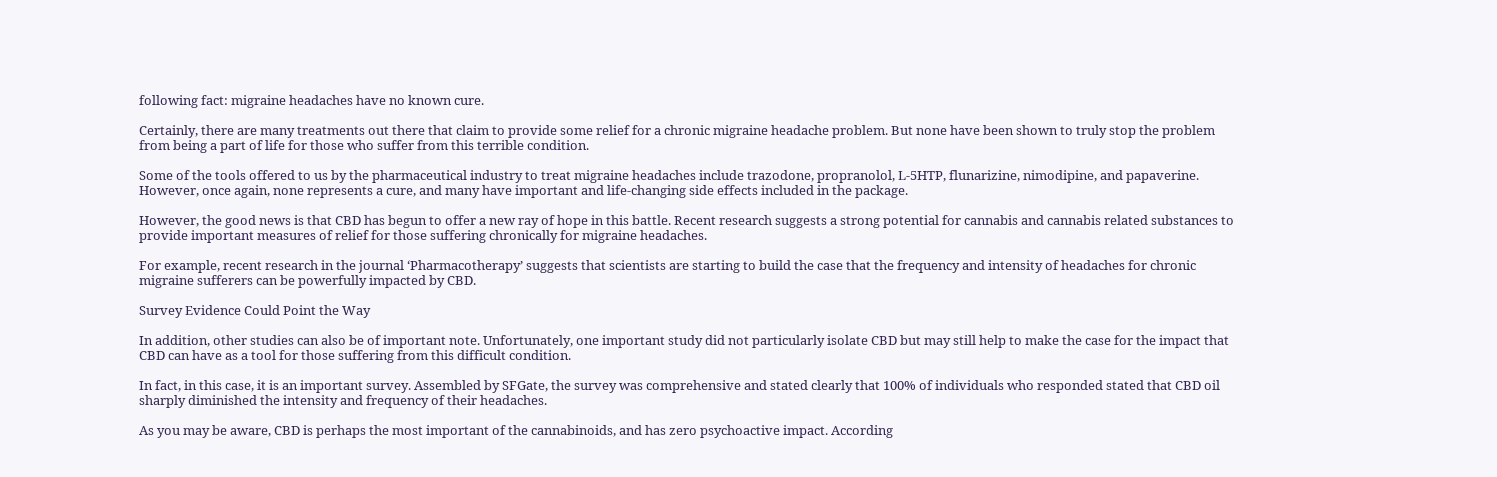following fact: migraine headaches have no known cure.

Certainly, there are many treatments out there that claim to provide some relief for a chronic migraine headache problem. But none have been shown to truly stop the problem from being a part of life for those who suffer from this terrible condition.

Some of the tools offered to us by the pharmaceutical industry to treat migraine headaches include trazodone, propranolol, L-5HTP, flunarizine, nimodipine, and papaverine. However, once again, none represents a cure, and many have important and life-changing side effects included in the package.

However, the good news is that CBD has begun to offer a new ray of hope in this battle. Recent research suggests a strong potential for cannabis and cannabis related substances to provide important measures of relief for those suffering chronically for migraine headaches.

For example, recent research in the journal ‘Pharmacotherapy’ suggests that scientists are starting to build the case that the frequency and intensity of headaches for chronic migraine sufferers can be powerfully impacted by CBD.

Survey Evidence Could Point the Way

In addition, other studies can also be of important note. Unfortunately, one important study did not particularly isolate CBD but may still help to make the case for the impact that CBD can have as a tool for those suffering from this difficult condition.

In fact, in this case, it is an important survey. Assembled by SFGate, the survey was comprehensive and stated clearly that 100% of individuals who responded stated that CBD oil sharply diminished the intensity and frequency of their headaches.

As you may be aware, CBD is perhaps the most important of the cannabinoids, and has zero psychoactive impact. According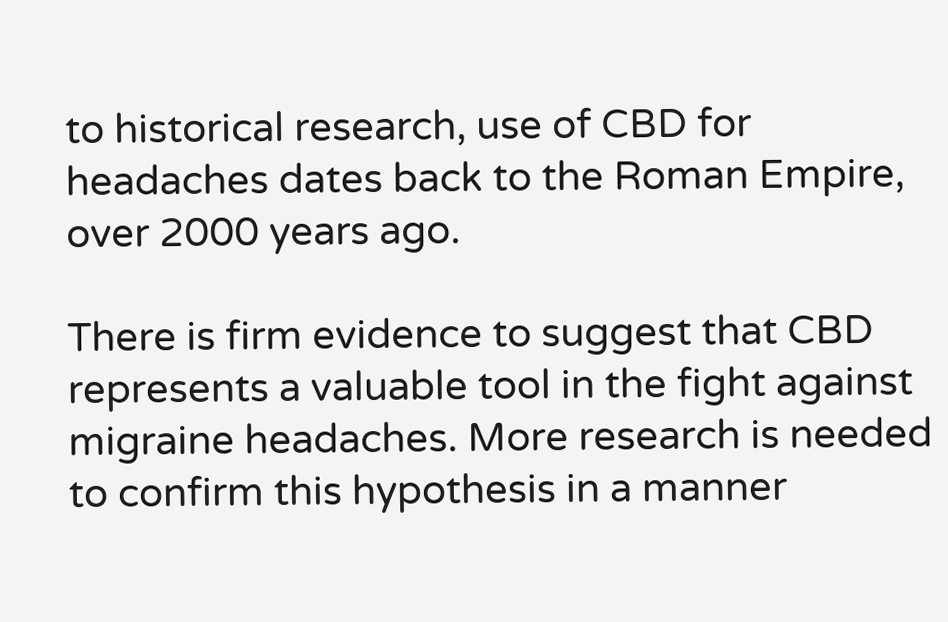to historical research, use of CBD for headaches dates back to the Roman Empire, over 2000 years ago.

There is firm evidence to suggest that CBD represents a valuable tool in the fight against migraine headaches. More research is needed to confirm this hypothesis in a manner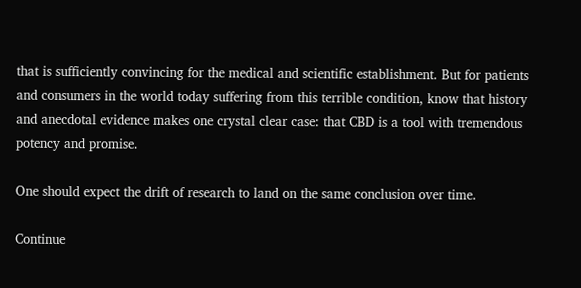that is sufficiently convincing for the medical and scientific establishment. But for patients and consumers in the world today suffering from this terrible condition, know that history and anecdotal evidence makes one crystal clear case: that CBD is a tool with tremendous potency and promise.

One should expect the drift of research to land on the same conclusion over time.

Continue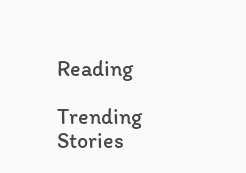Reading

Trending Stories